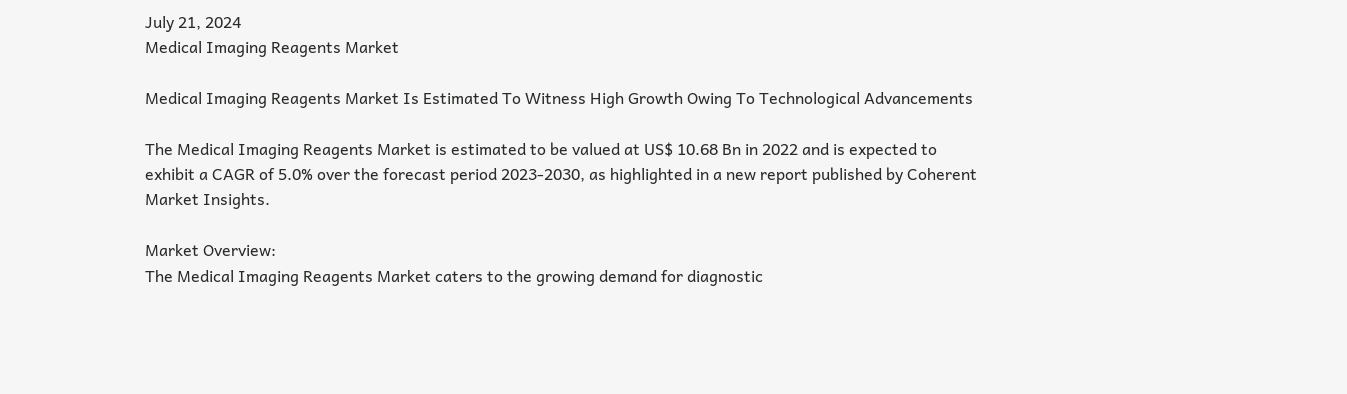July 21, 2024
Medical Imaging Reagents Market

Medical Imaging Reagents Market Is Estimated To Witness High Growth Owing To Technological Advancements

The Medical Imaging Reagents Market is estimated to be valued at US$ 10.68 Bn in 2022 and is expected to exhibit a CAGR of 5.0% over the forecast period 2023-2030, as highlighted in a new report published by Coherent Market Insights.

Market Overview:
The Medical Imaging Reagents Market caters to the growing demand for diagnostic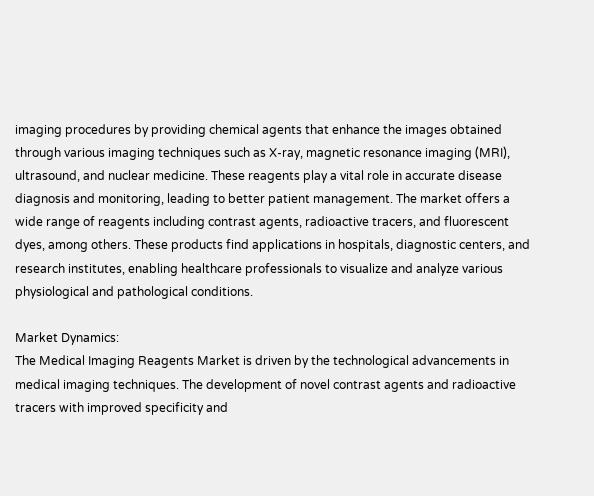imaging procedures by providing chemical agents that enhance the images obtained through various imaging techniques such as X-ray, magnetic resonance imaging (MRI), ultrasound, and nuclear medicine. These reagents play a vital role in accurate disease diagnosis and monitoring, leading to better patient management. The market offers a wide range of reagents including contrast agents, radioactive tracers, and fluorescent dyes, among others. These products find applications in hospitals, diagnostic centers, and research institutes, enabling healthcare professionals to visualize and analyze various physiological and pathological conditions.

Market Dynamics:
The Medical Imaging Reagents Market is driven by the technological advancements in medical imaging techniques. The development of novel contrast agents and radioactive tracers with improved specificity and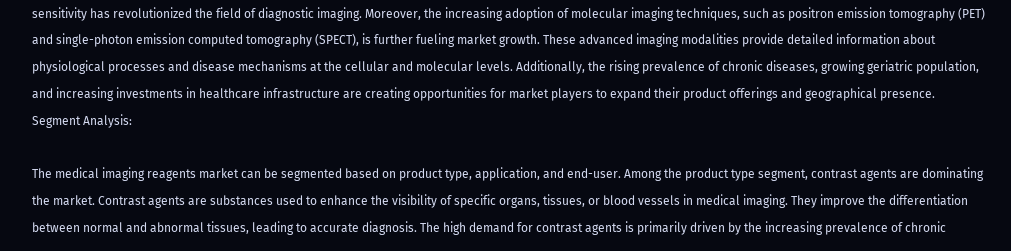sensitivity has revolutionized the field of diagnostic imaging. Moreover, the increasing adoption of molecular imaging techniques, such as positron emission tomography (PET) and single-photon emission computed tomography (SPECT), is further fueling market growth. These advanced imaging modalities provide detailed information about physiological processes and disease mechanisms at the cellular and molecular levels. Additionally, the rising prevalence of chronic diseases, growing geriatric population, and increasing investments in healthcare infrastructure are creating opportunities for market players to expand their product offerings and geographical presence.
Segment Analysis:

The medical imaging reagents market can be segmented based on product type, application, and end-user. Among the product type segment, contrast agents are dominating the market. Contrast agents are substances used to enhance the visibility of specific organs, tissues, or blood vessels in medical imaging. They improve the differentiation between normal and abnormal tissues, leading to accurate diagnosis. The high demand for contrast agents is primarily driven by the increasing prevalence of chronic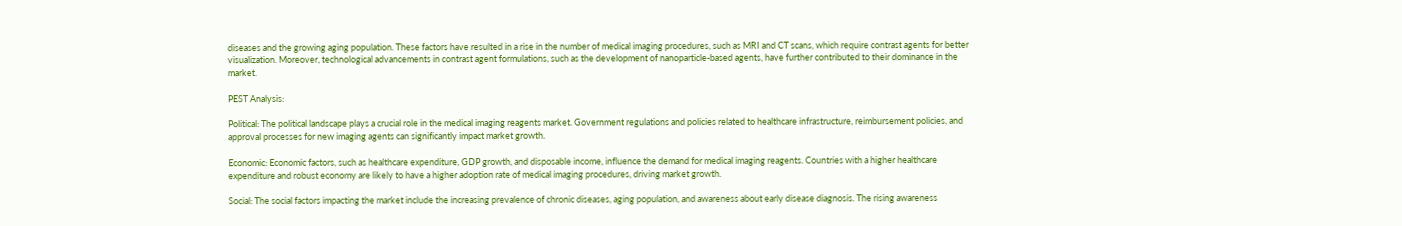diseases and the growing aging population. These factors have resulted in a rise in the number of medical imaging procedures, such as MRI and CT scans, which require contrast agents for better visualization. Moreover, technological advancements in contrast agent formulations, such as the development of nanoparticle-based agents, have further contributed to their dominance in the market.

PEST Analysis:

Political: The political landscape plays a crucial role in the medical imaging reagents market. Government regulations and policies related to healthcare infrastructure, reimbursement policies, and approval processes for new imaging agents can significantly impact market growth.

Economic: Economic factors, such as healthcare expenditure, GDP growth, and disposable income, influence the demand for medical imaging reagents. Countries with a higher healthcare expenditure and robust economy are likely to have a higher adoption rate of medical imaging procedures, driving market growth.

Social: The social factors impacting the market include the increasing prevalence of chronic diseases, aging population, and awareness about early disease diagnosis. The rising awareness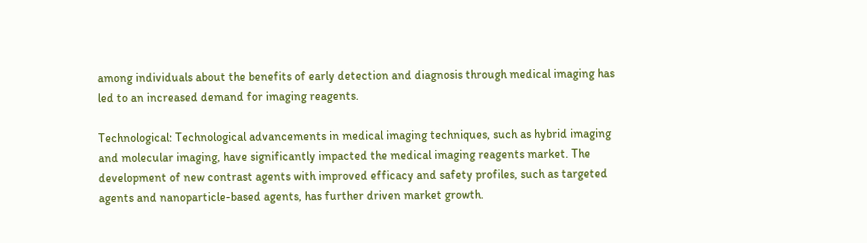among individuals about the benefits of early detection and diagnosis through medical imaging has led to an increased demand for imaging reagents.

Technological: Technological advancements in medical imaging techniques, such as hybrid imaging and molecular imaging, have significantly impacted the medical imaging reagents market. The development of new contrast agents with improved efficacy and safety profiles, such as targeted agents and nanoparticle-based agents, has further driven market growth.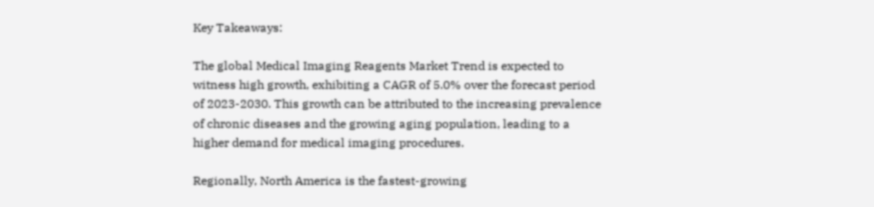Key Takeaways:

The global Medical Imaging Reagents Market Trend is expected to witness high growth, exhibiting a CAGR of 5.0% over the forecast period of 2023-2030. This growth can be attributed to the increasing prevalence of chronic diseases and the growing aging population, leading to a higher demand for medical imaging procedures.

Regionally, North America is the fastest-growing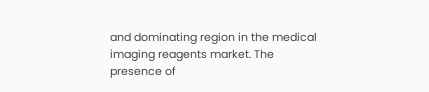and dominating region in the medical imaging reagents market. The presence of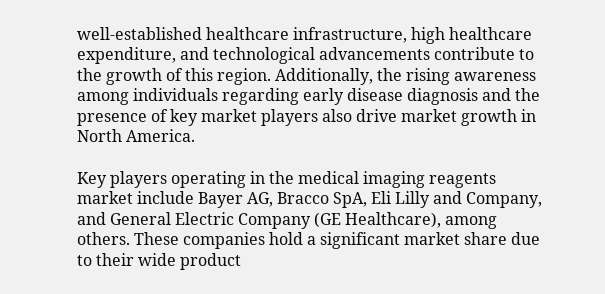well-established healthcare infrastructure, high healthcare expenditure, and technological advancements contribute to the growth of this region. Additionally, the rising awareness among individuals regarding early disease diagnosis and the presence of key market players also drive market growth in North America.

Key players operating in the medical imaging reagents market include Bayer AG, Bracco SpA, Eli Lilly and Company, and General Electric Company (GE Healthcare), among others. These companies hold a significant market share due to their wide product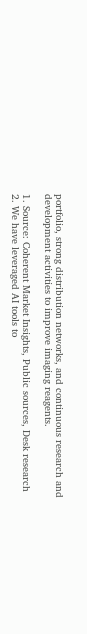portfolio, strong distribution networks, and continuous research and development activities to improve imaging reagents.

1. Source: Coherent Market Insights, Public sources, Desk research
2. We have leveraged AI tools to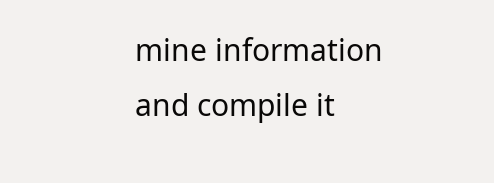mine information and compile it